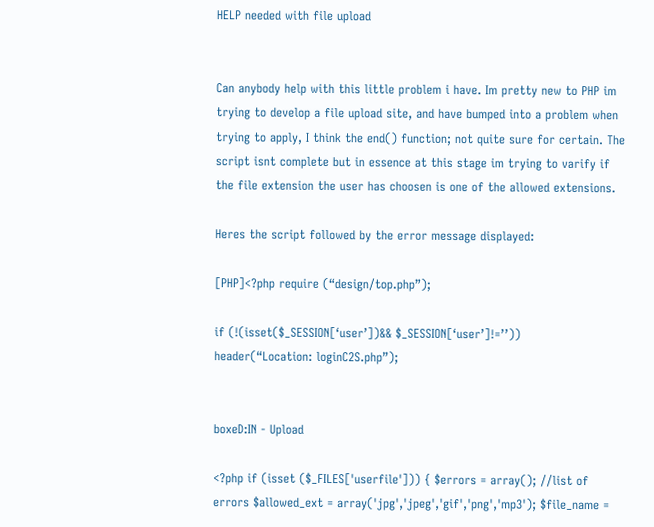HELP needed with file upload


Can anybody help with this little problem i have. Im pretty new to PHP im trying to develop a file upload site, and have bumped into a problem when trying to apply, I think the end() function; not quite sure for certain. The script isnt complete but in essence at this stage im trying to varify if the file extension the user has choosen is one of the allowed extensions.

Heres the script followed by the error message displayed:

[PHP]<?php require (“design/top.php”);

if (!(isset($_SESSION[‘user’])&& $_SESSION[‘user’]!=’’))
header(“Location: loginC2S.php”);


boxeD:IN - Upload

<?php if (isset ($_FILES['userfile'])) { $errors = array(); //list of errors $allowed_ext = array('jpg','jpeg','gif','png','mp3'); $file_name =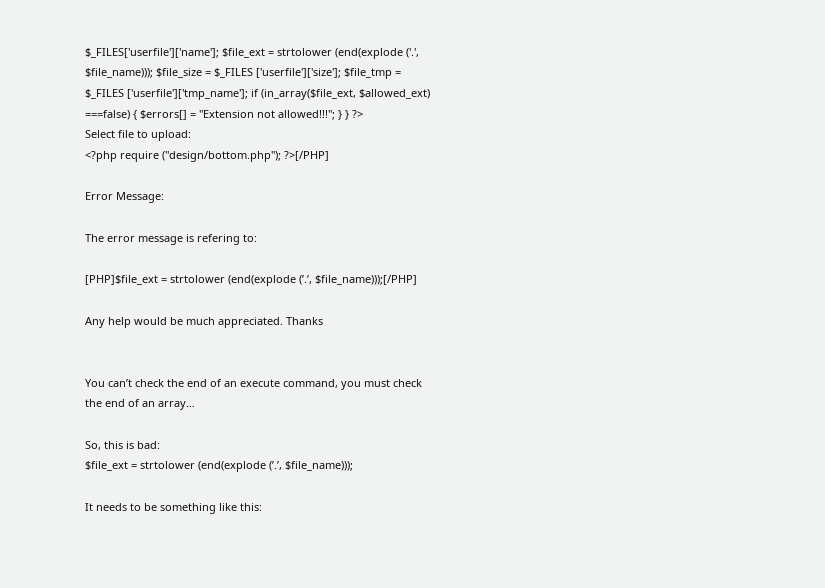$_FILES['userfile']['name']; $file_ext = strtolower (end(explode ('.', $file_name))); $file_size = $_FILES ['userfile']['size']; $file_tmp = $_FILES ['userfile']['tmp_name']; if (in_array($file_ext, $allowed_ext) ===false) { $errors[] = "Extension not allowed!!!"; } } ?>
Select file to upload:
<?php require ("design/bottom.php"); ?>[/PHP]

Error Message:

The error message is refering to:

[PHP]$file_ext = strtolower (end(explode (’.’, $file_name)));[/PHP]

Any help would be much appreciated. Thanks


You can’t check the end of an execute command, you must check the end of an array…

So, this is bad:
$file_ext = strtolower (end(explode (’.’, $file_name)));

It needs to be something like this: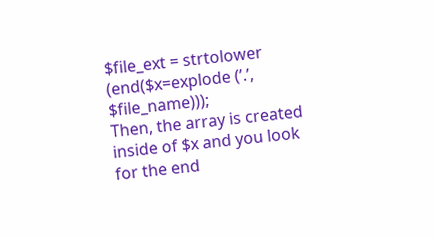$file_ext = strtolower (end($x=explode (’.’, $file_name)));
Then, the array is created inside of $x and you look for the end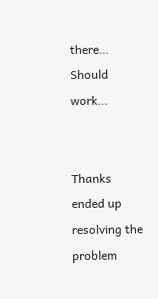there… Should work…


Thanks ended up resolving the problem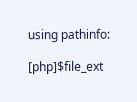using pathinfo:

[php]$file_ext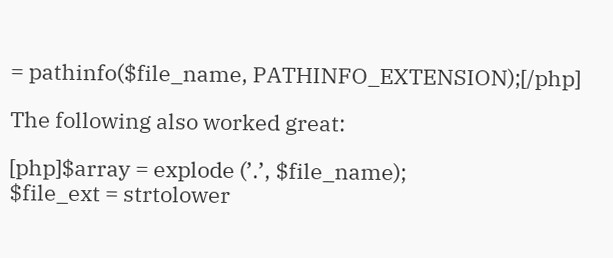= pathinfo($file_name, PATHINFO_EXTENSION);[/php]

The following also worked great:

[php]$array = explode (’.’, $file_name);
$file_ext = strtolower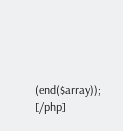(end($array)); [/php]